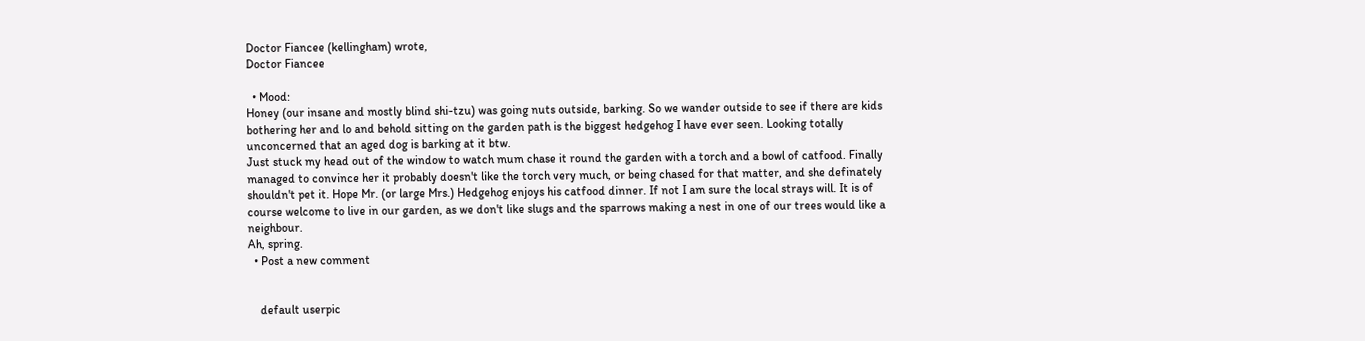Doctor Fiancee (kellingham) wrote,
Doctor Fiancee

  • Mood:
Honey (our insane and mostly blind shi-tzu) was going nuts outside, barking. So we wander outside to see if there are kids bothering her and lo and behold sitting on the garden path is the biggest hedgehog I have ever seen. Looking totally unconcerned that an aged dog is barking at it btw.
Just stuck my head out of the window to watch mum chase it round the garden with a torch and a bowl of catfood. Finally managed to convince her it probably doesn't like the torch very much, or being chased for that matter, and she definately shouldn't pet it. Hope Mr. (or large Mrs.) Hedgehog enjoys his catfood dinner. If not I am sure the local strays will. It is of course welcome to live in our garden, as we don't like slugs and the sparrows making a nest in one of our trees would like a neighbour.
Ah, spring.
  • Post a new comment


    default userpic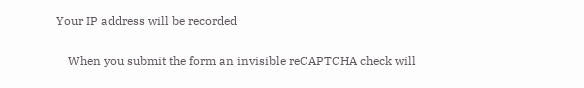Your IP address will be recorded

    When you submit the form an invisible reCAPTCHA check will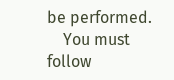be performed.
    You must follow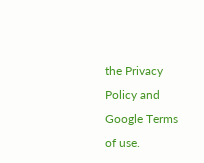the Privacy Policy and Google Terms of use.